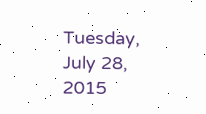Tuesday, July 28, 2015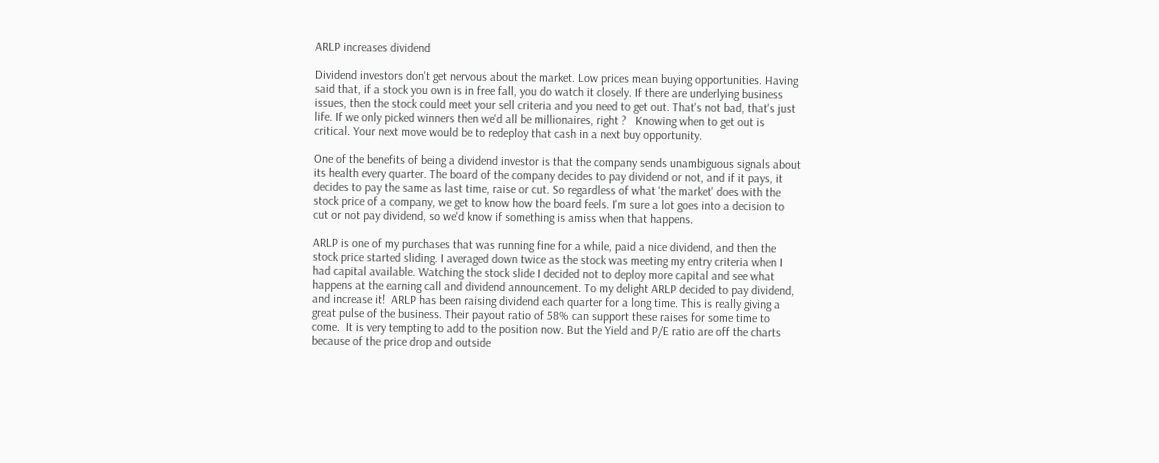ARLP increases dividend

Dividend investors don't get nervous about the market. Low prices mean buying opportunities. Having said that, if a stock you own is in free fall, you do watch it closely. If there are underlying business issues, then the stock could meet your sell criteria and you need to get out. That's not bad, that's just life. If we only picked winners then we'd all be millionaires, right ?   Knowing when to get out is critical. Your next move would be to redeploy that cash in a next buy opportunity.

One of the benefits of being a dividend investor is that the company sends unambiguous signals about its health every quarter. The board of the company decides to pay dividend or not, and if it pays, it decides to pay the same as last time, raise or cut. So regardless of what 'the market' does with the stock price of a company, we get to know how the board feels. I'm sure a lot goes into a decision to cut or not pay dividend, so we'd know if something is amiss when that happens.

ARLP is one of my purchases that was running fine for a while, paid a nice dividend, and then the stock price started sliding. I averaged down twice as the stock was meeting my entry criteria when I had capital available. Watching the stock slide I decided not to deploy more capital and see what happens at the earning call and dividend announcement. To my delight ARLP decided to pay dividend, and increase it!  ARLP has been raising dividend each quarter for a long time. This is really giving a great pulse of the business. Their payout ratio of 58% can support these raises for some time to come.  It is very tempting to add to the position now. But the Yield and P/E ratio are off the charts because of the price drop and outside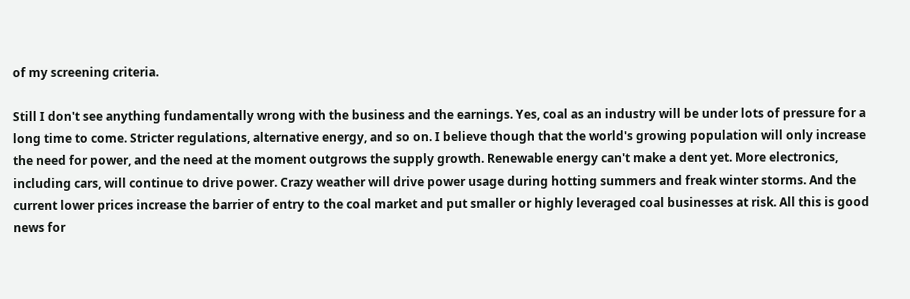of my screening criteria.

Still I don't see anything fundamentally wrong with the business and the earnings. Yes, coal as an industry will be under lots of pressure for a long time to come. Stricter regulations, alternative energy, and so on. I believe though that the world's growing population will only increase the need for power, and the need at the moment outgrows the supply growth. Renewable energy can't make a dent yet. More electronics, including cars, will continue to drive power. Crazy weather will drive power usage during hotting summers and freak winter storms. And the current lower prices increase the barrier of entry to the coal market and put smaller or highly leveraged coal businesses at risk. All this is good news for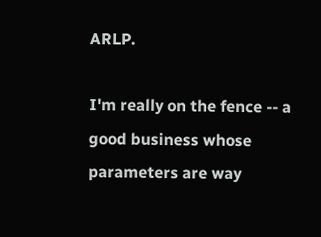ARLP.

I'm really on the fence -- a good business whose parameters are way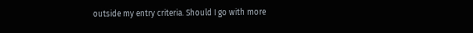outside my entry criteria. Should I go with more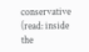conservative (read: inside the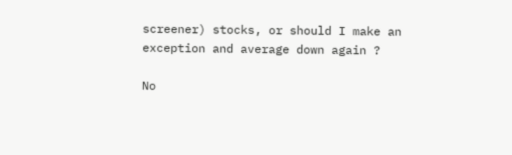screener) stocks, or should I make an exception and average down again ?

No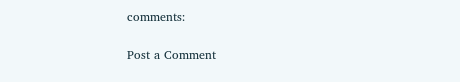comments:

Post a Comment